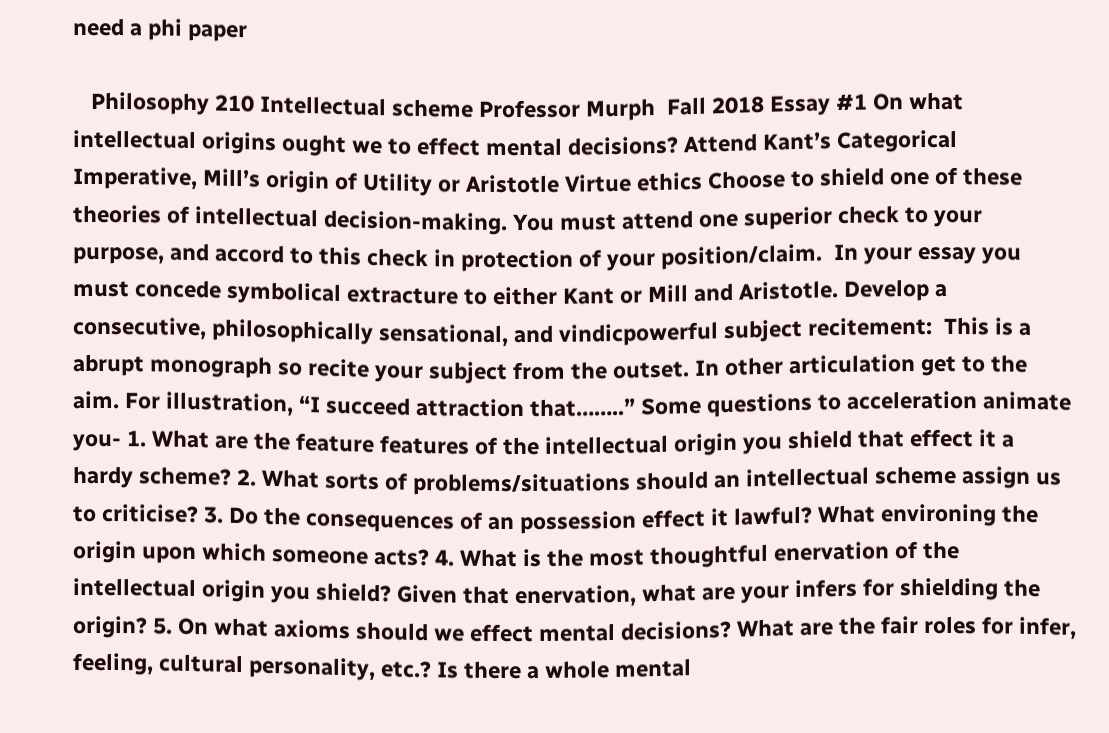need a phi paper

   Philosophy 210 Intellectual scheme Professor Murph  Fall 2018 Essay #1 On what intellectual origins ought we to effect mental decisions? Attend Kant’s Categorical Imperative, Mill’s origin of Utility or Aristotle Virtue ethics Choose to shield one of these theories of intellectual decision-making. You must attend one superior check to your purpose, and accord to this check in protection of your position/claim.  In your essay you must concede symbolical extracture to either Kant or Mill and Aristotle. Develop a consecutive, philosophically sensational, and vindicpowerful subject recitement:  This is a abrupt monograph so recite your subject from the outset. In other articulation get to the aim. For illustration, “I succeed attraction that……..” Some questions to acceleration animate you- 1. What are the feature features of the intellectual origin you shield that effect it a hardy scheme? 2. What sorts of problems/situations should an intellectual scheme assign us to criticise? 3. Do the consequences of an possession effect it lawful? What environing the origin upon which someone acts? 4. What is the most thoughtful enervation of the intellectual origin you shield? Given that enervation, what are your infers for shielding the origin? 5. On what axioms should we effect mental decisions? What are the fair roles for infer, feeling, cultural personality, etc.? Is there a whole mental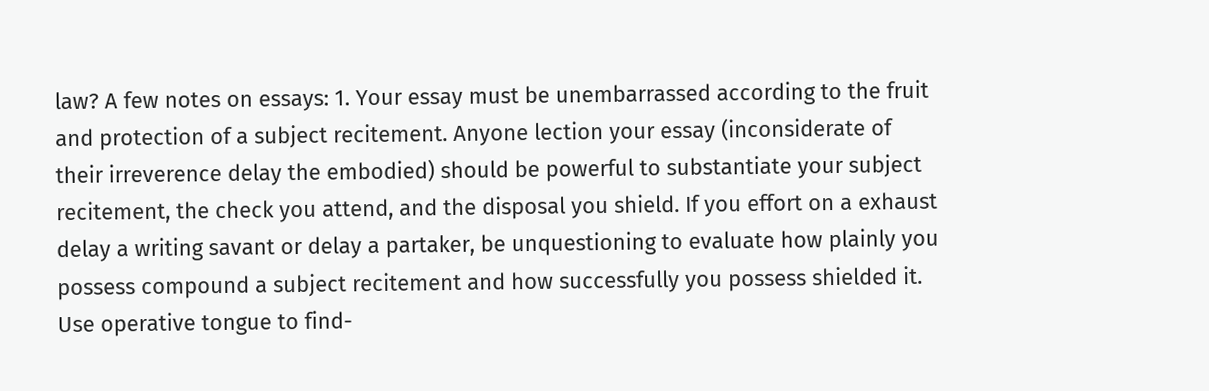law? A few notes on essays: 1. Your essay must be unembarrassed according to the fruit and protection of a subject recitement. Anyone lection your essay (inconsiderate of their irreverence delay the embodied) should be powerful to substantiate your subject recitement, the check you attend, and the disposal you shield. If you effort on a exhaust delay a writing savant or delay a partaker, be unquestioning to evaluate how plainly you possess compound a subject recitement and how successfully you possess shielded it. Use operative tongue to find-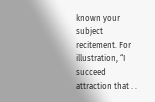known your subject recitement. For illustration, “I succeed attraction that . .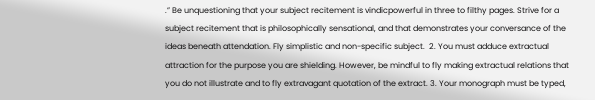.” Be unquestioning that your subject recitement is vindicpowerful in three to filthy pages. Strive for a subject recitement that is philosophically sensational, and that demonstrates your conversance of the ideas beneath attendation. Fly simplistic and non-specific subject.  2. You must adduce extractual attraction for the purpose you are shielding. However, be mindful to fly making extractual relations that you do not illustrate and to fly extravagant quotation of the extract. 3. Your monograph must be typed,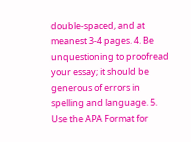double-spaced, and at meanest 3-4 pages. 4. Be unquestioning to proofread your essay; it should be generous of errors in spelling and language. 5. Use the APA Format for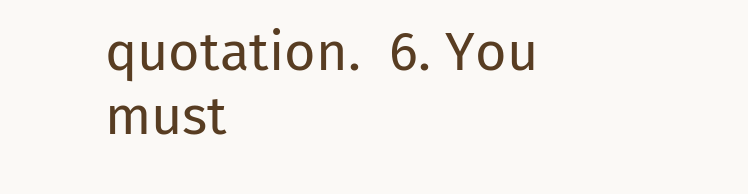quotation.  6. You must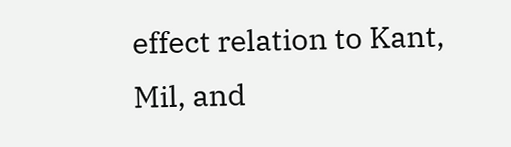effect relation to Kant, Mil, and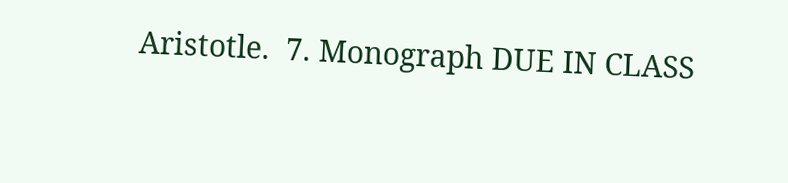Aristotle.  7. Monograph DUE IN CLASS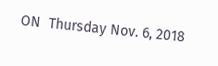ON  Thursday Nov. 6, 2018